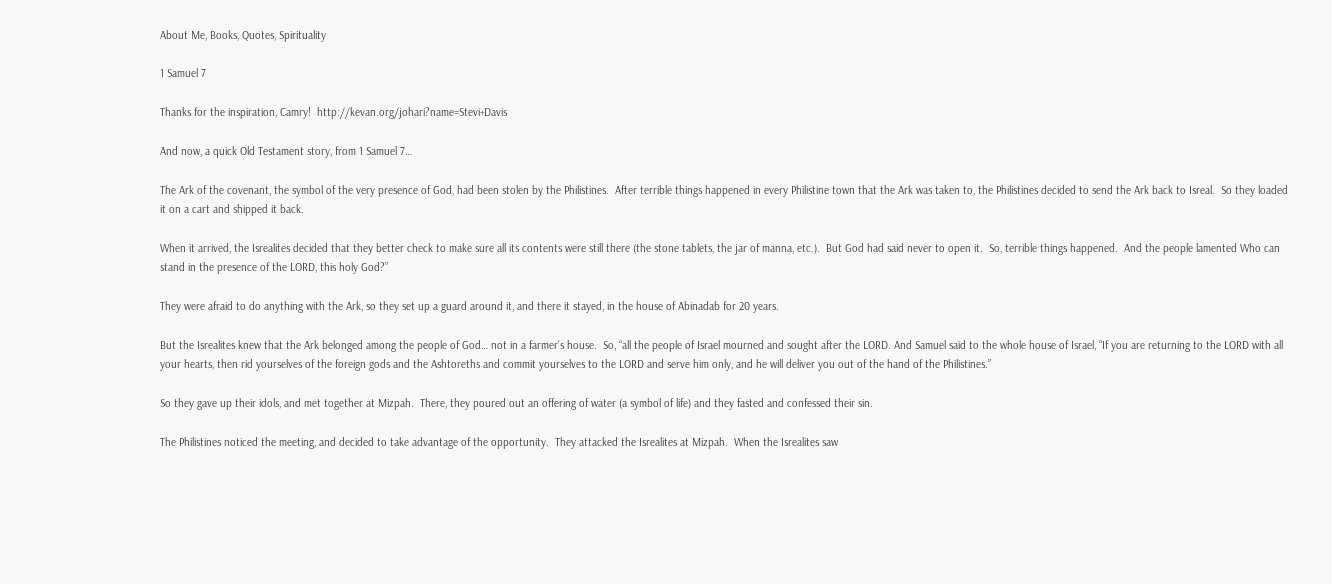About Me, Books, Quotes, Spirituality

1 Samuel 7

Thanks for the inspiration, Camry!  http://kevan.org/johari?name=Stevi+Davis

And now, a quick Old Testament story, from 1 Samuel 7…

The Ark of the covenant, the symbol of the very presence of God, had been stolen by the Philistines.  After terrible things happened in every Philistine town that the Ark was taken to, the Philistines decided to send the Ark back to Isreal.  So they loaded it on a cart and shipped it back.

When it arrived, the Isrealites decided that they better check to make sure all its contents were still there (the stone tablets, the jar of manna, etc.).  But God had said never to open it.  So, terrible things happened.  And the people lamented Who can stand in the presence of the LORD, this holy God?”

They were afraid to do anything with the Ark, so they set up a guard around it, and there it stayed, in the house of Abinadab for 20 years.

But the Isrealites knew that the Ark belonged among the people of God… not in a farmer’s house.  So, “all the people of Israel mourned and sought after the LORD. And Samuel said to the whole house of Israel, “If you are returning to the LORD with all your hearts, then rid yourselves of the foreign gods and the Ashtoreths and commit yourselves to the LORD and serve him only, and he will deliver you out of the hand of the Philistines.”

So they gave up their idols, and met together at Mizpah.  There, they poured out an offering of water (a symbol of life) and they fasted and confessed their sin.

The Philistines noticed the meeting, and decided to take advantage of the opportunity.  They attacked the Isrealites at Mizpah.  When the Isrealites saw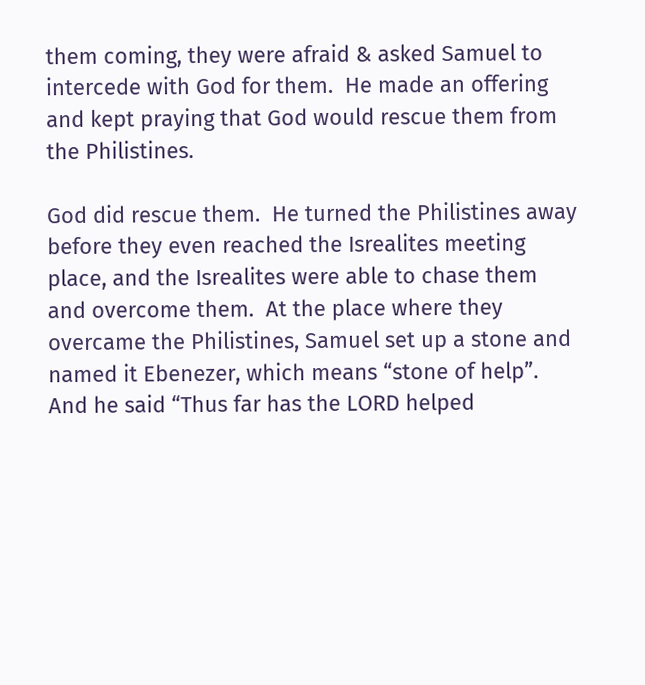them coming, they were afraid & asked Samuel to intercede with God for them.  He made an offering and kept praying that God would rescue them from the Philistines.

God did rescue them.  He turned the Philistines away before they even reached the Isrealites meeting place, and the Isrealites were able to chase them and overcome them.  At the place where they overcame the Philistines, Samuel set up a stone and named it Ebenezer, which means “stone of help”.  And he said “Thus far has the LORD helped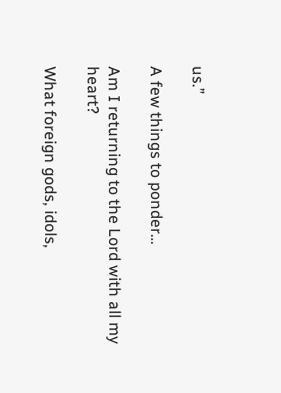us.”

A few things to ponder…

Am I returning to the Lord with all my heart?

What foreign gods, idols,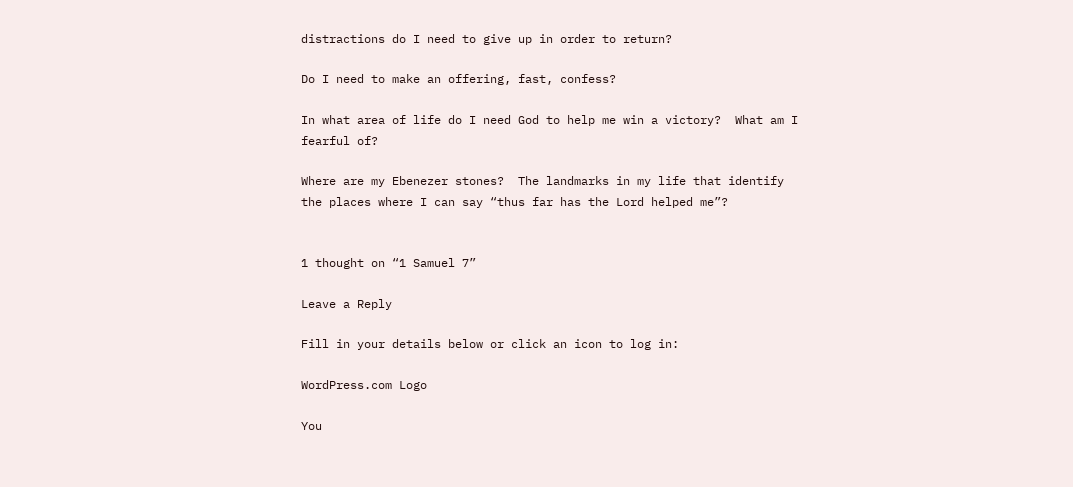distractions do I need to give up in order to return?

Do I need to make an offering, fast, confess?

In what area of life do I need God to help me win a victory?  What am I fearful of?

Where are my Ebenezer stones?  The landmarks in my life that identify the places where I can say “thus far has the Lord helped me”?


1 thought on “1 Samuel 7”

Leave a Reply

Fill in your details below or click an icon to log in:

WordPress.com Logo

You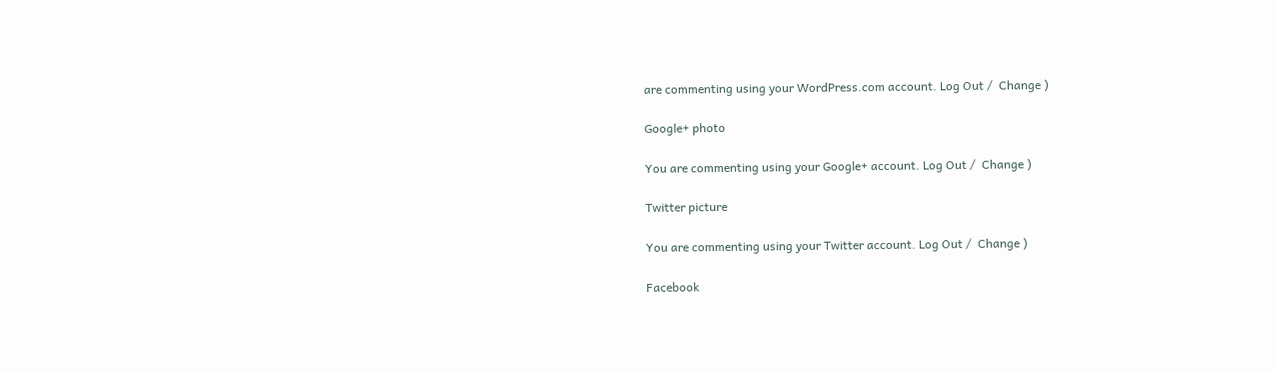are commenting using your WordPress.com account. Log Out /  Change )

Google+ photo

You are commenting using your Google+ account. Log Out /  Change )

Twitter picture

You are commenting using your Twitter account. Log Out /  Change )

Facebook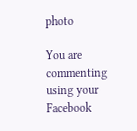photo

You are commenting using your Facebook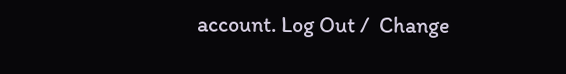account. Log Out /  Change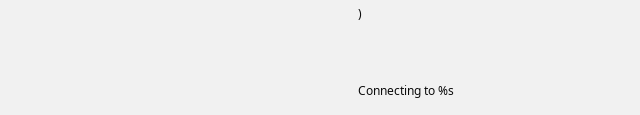)


Connecting to %s